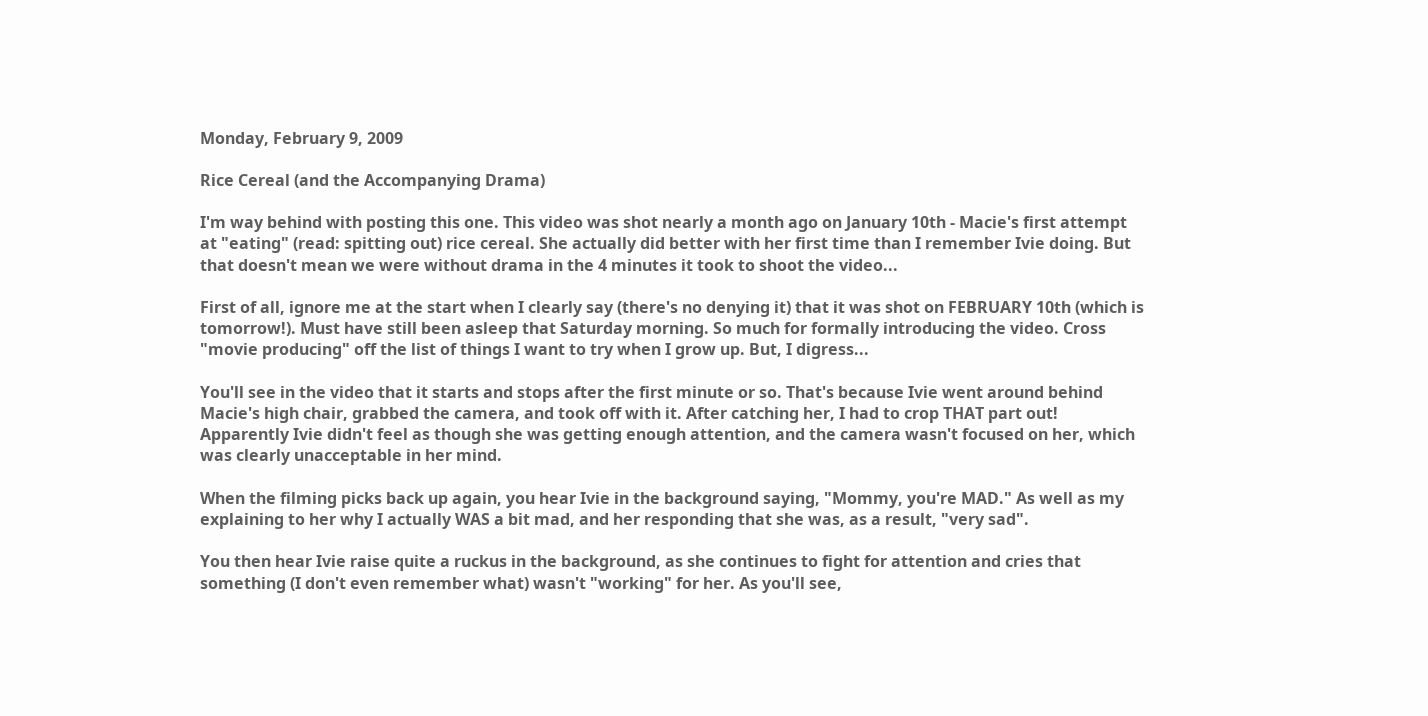Monday, February 9, 2009

Rice Cereal (and the Accompanying Drama)

I'm way behind with posting this one. This video was shot nearly a month ago on January 10th - Macie's first attempt at "eating" (read: spitting out) rice cereal. She actually did better with her first time than I remember Ivie doing. But that doesn't mean we were without drama in the 4 minutes it took to shoot the video...

First of all, ignore me at the start when I clearly say (there's no denying it) that it was shot on FEBRUARY 10th (which is tomorrow!). Must have still been asleep that Saturday morning. So much for formally introducing the video. Cross "movie producing" off the list of things I want to try when I grow up. But, I digress...

You'll see in the video that it starts and stops after the first minute or so. That's because Ivie went around behind Macie's high chair, grabbed the camera, and took off with it. After catching her, I had to crop THAT part out! Apparently Ivie didn't feel as though she was getting enough attention, and the camera wasn't focused on her, which was clearly unacceptable in her mind.

When the filming picks back up again, you hear Ivie in the background saying, "Mommy, you're MAD." As well as my explaining to her why I actually WAS a bit mad, and her responding that she was, as a result, "very sad".

You then hear Ivie raise quite a ruckus in the background, as she continues to fight for attention and cries that something (I don't even remember what) wasn't "working" for her. As you'll see,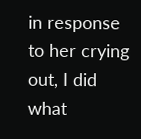in response to her crying out, I did what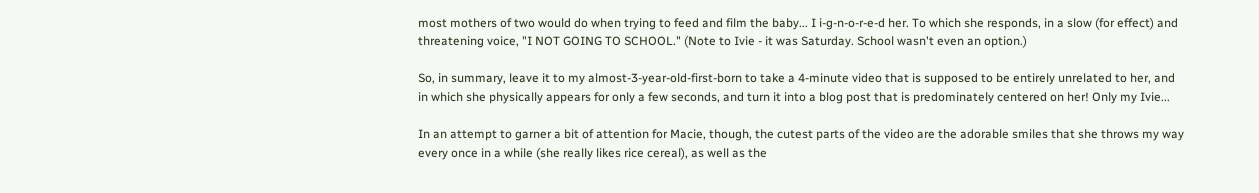most mothers of two would do when trying to feed and film the baby... I i-g-n-o-r-e-d her. To which she responds, in a slow (for effect) and threatening voice, "I NOT GOING TO SCHOOL." (Note to Ivie - it was Saturday. School wasn't even an option.)

So, in summary, leave it to my almost-3-year-old-first-born to take a 4-minute video that is supposed to be entirely unrelated to her, and in which she physically appears for only a few seconds, and turn it into a blog post that is predominately centered on her! Only my Ivie...

In an attempt to garner a bit of attention for Macie, though, the cutest parts of the video are the adorable smiles that she throws my way every once in a while (she really likes rice cereal), as well as the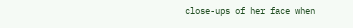close-ups of her face when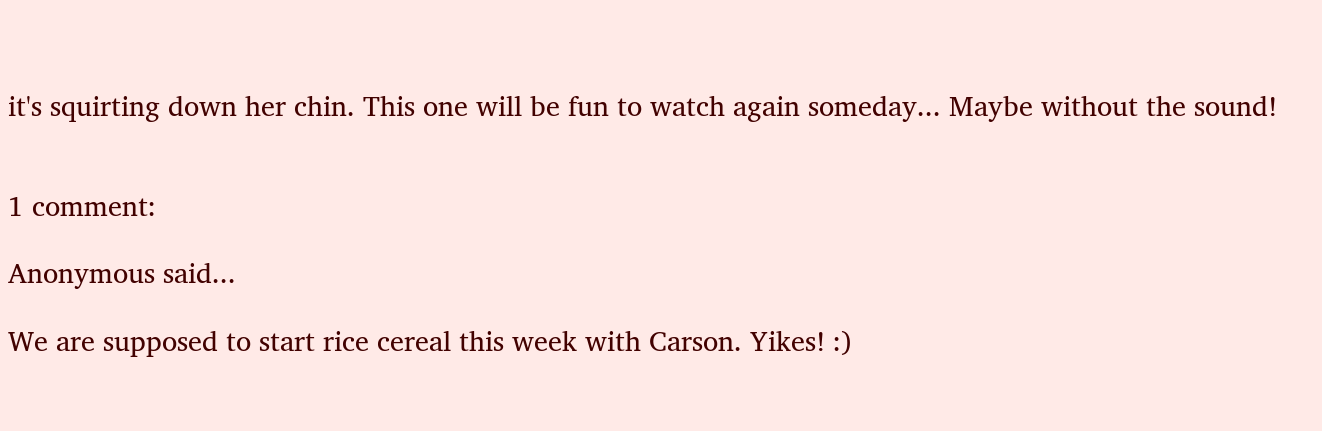it's squirting down her chin. This one will be fun to watch again someday... Maybe without the sound!


1 comment:

Anonymous said...

We are supposed to start rice cereal this week with Carson. Yikes! :)